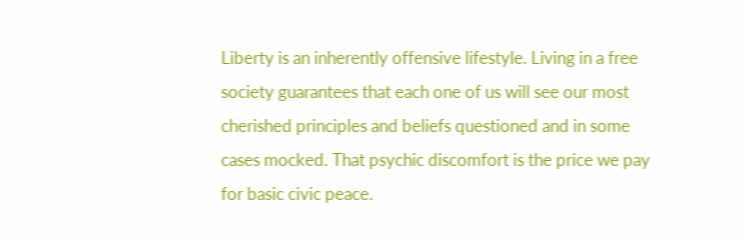Liberty is an inherently offensive lifestyle. Living in a free society guarantees that each one of us will see our most cherished principles and beliefs questioned and in some cases mocked. That psychic discomfort is the price we pay for basic civic peace.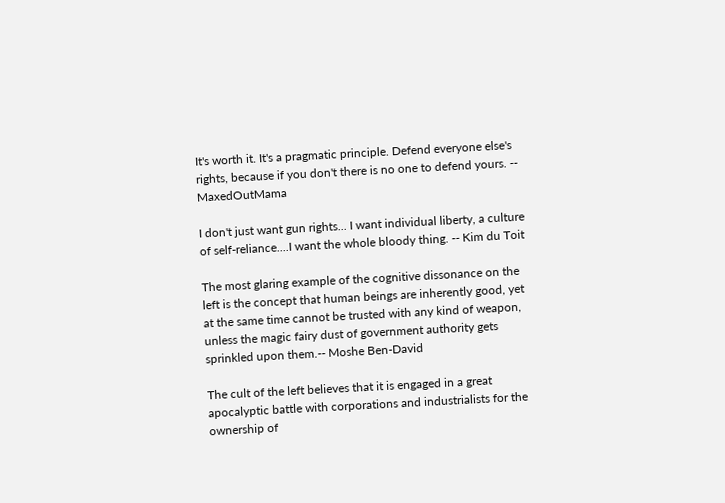It's worth it. It's a pragmatic principle. Defend everyone else's rights, because if you don't there is no one to defend yours. -- MaxedOutMama

I don't just want gun rights... I want individual liberty, a culture of self-reliance....I want the whole bloody thing. -- Kim du Toit

The most glaring example of the cognitive dissonance on the left is the concept that human beings are inherently good, yet at the same time cannot be trusted with any kind of weapon, unless the magic fairy dust of government authority gets sprinkled upon them.-- Moshe Ben-David

The cult of the left believes that it is engaged in a great apocalyptic battle with corporations and industrialists for the ownership of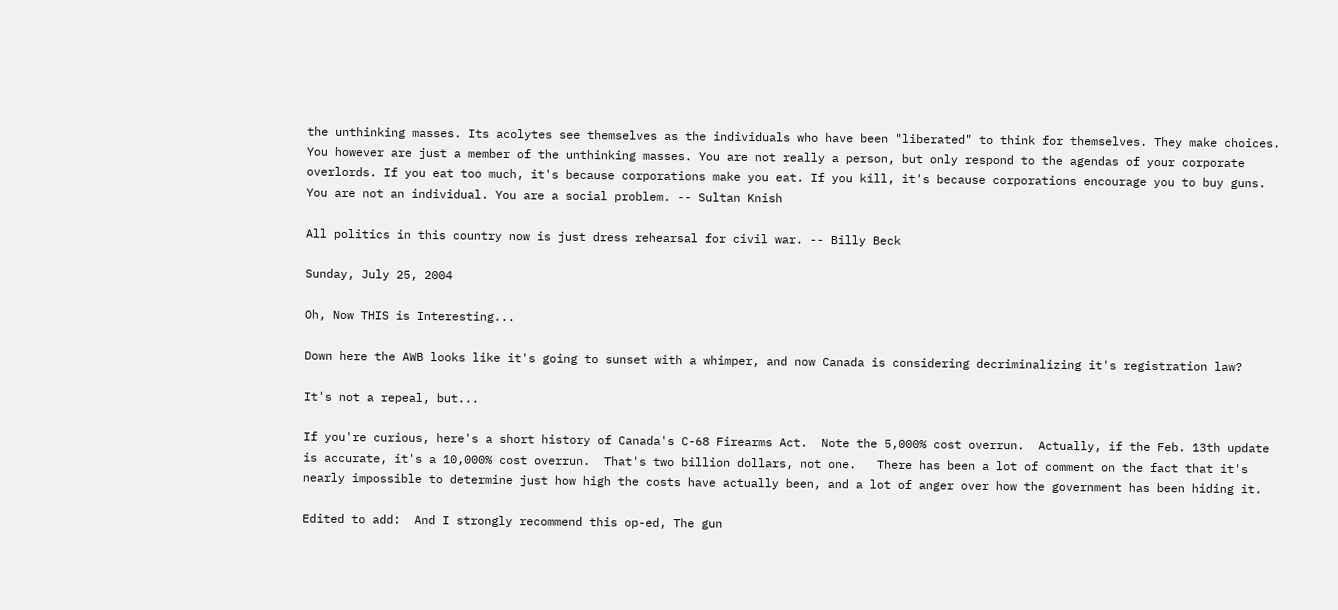the unthinking masses. Its acolytes see themselves as the individuals who have been "liberated" to think for themselves. They make choices. You however are just a member of the unthinking masses. You are not really a person, but only respond to the agendas of your corporate overlords. If you eat too much, it's because corporations make you eat. If you kill, it's because corporations encourage you to buy guns. You are not an individual. You are a social problem. -- Sultan Knish

All politics in this country now is just dress rehearsal for civil war. -- Billy Beck

Sunday, July 25, 2004

Oh, Now THIS is Interesting...

Down here the AWB looks like it's going to sunset with a whimper, and now Canada is considering decriminalizing it's registration law?

It's not a repeal, but...

If you're curious, here's a short history of Canada's C-68 Firearms Act.  Note the 5,000% cost overrun.  Actually, if the Feb. 13th update is accurate, it's a 10,000% cost overrun.  That's two billion dollars, not one.   There has been a lot of comment on the fact that it's nearly impossible to determine just how high the costs have actually been, and a lot of anger over how the government has been hiding it.

Edited to add:  And I strongly recommend this op-ed, The gun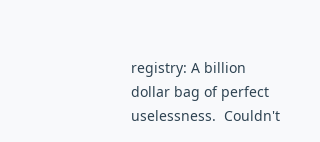registry: A billion dollar bag of perfect uselessness.  Couldn't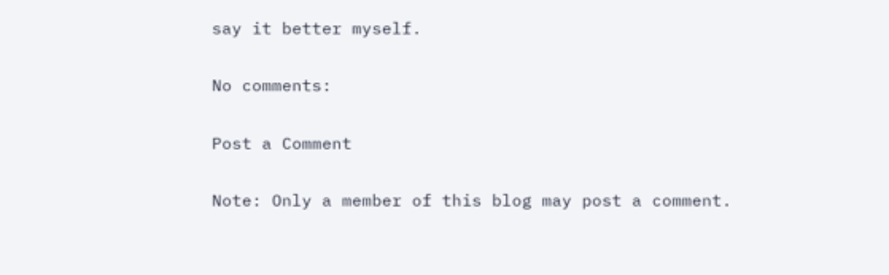say it better myself.

No comments:

Post a Comment

Note: Only a member of this blog may post a comment.